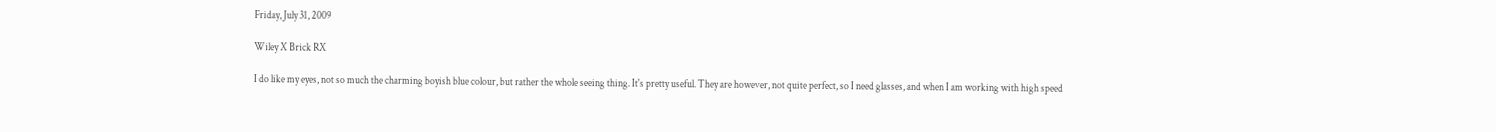Friday, July 31, 2009

Wiley X Brick RX

I do like my eyes, not so much the charming boyish blue colour, but rather the whole seeing thing. It's pretty useful. They are however, not quite perfect, so I need glasses, and when I am working with high speed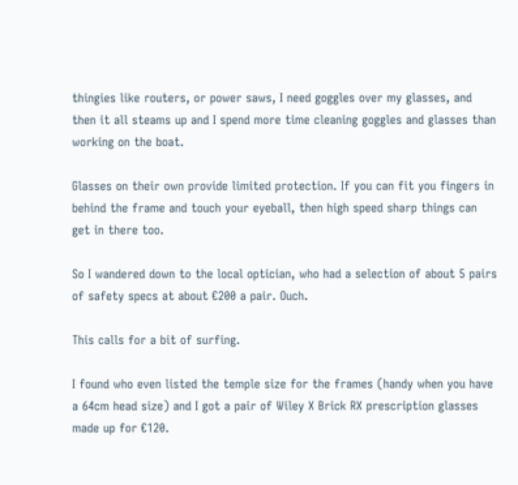thingies like routers, or power saws, I need goggles over my glasses, and then it all steams up and I spend more time cleaning goggles and glasses than working on the boat.

Glasses on their own provide limited protection. If you can fit you fingers in behind the frame and touch your eyeball, then high speed sharp things can get in there too.

So I wandered down to the local optician, who had a selection of about 5 pairs of safety specs at about €200 a pair. Ouch.

This calls for a bit of surfing.

I found who even listed the temple size for the frames (handy when you have a 64cm head size) and I got a pair of Wiley X Brick RX prescription glasses made up for €120.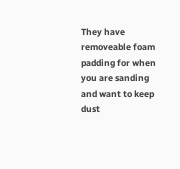They have removeable foam padding for when you are sanding and want to keep dust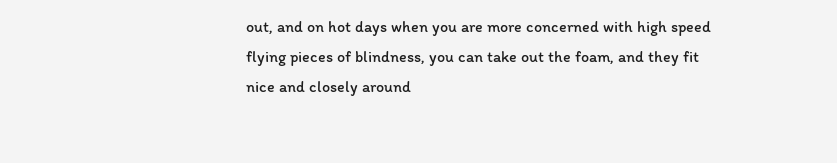out, and on hot days when you are more concerned with high speed flying pieces of blindness, you can take out the foam, and they fit nice and closely around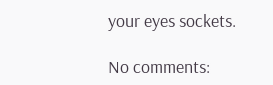your eyes sockets.

No comments: